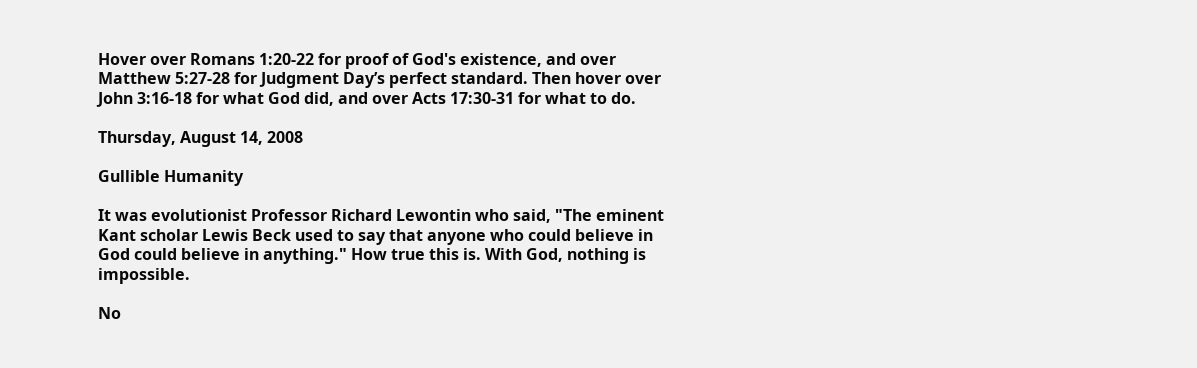Hover over Romans 1:20-22 for proof of God's existence, and over Matthew 5:27-28 for Judgment Day’s perfect standard. Then hover over John 3:16-18 for what God did, and over Acts 17:30-31 for what to do.

Thursday, August 14, 2008

Gullible Humanity

It was evolutionist Professor Richard Lewontin who said, "The eminent Kant scholar Lewis Beck used to say that anyone who could believe in God could believe in anything." How true this is. With God, nothing is impossible.

No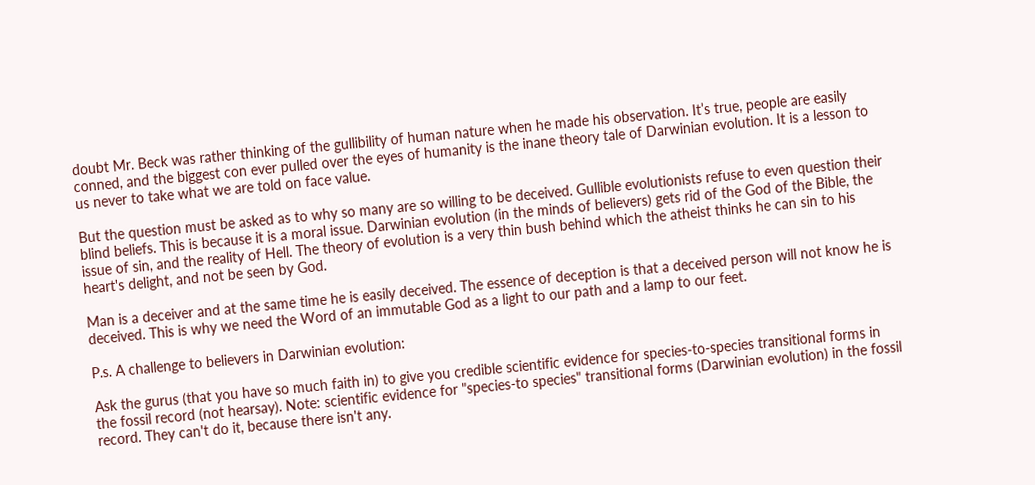doubt Mr. Beck was rather thinking of the gullibility of human nature when he made his observation. It’s true, people are easily conned, and the biggest con ever pulled over the eyes of humanity is the inane theory tale of Darwinian evolution. It is a lesson to us never to take what we are told on face value.

But the question must be asked as to why so many are so willing to be deceived. Gullible evolutionists refuse to even question their blind beliefs. This is because it is a moral issue. Darwinian evolution (in the minds of believers) gets rid of the God of the Bible, the issue of sin, and the reality of Hell. The theory of evolution is a very thin bush behind which the atheist thinks he can sin to his heart's delight, and not be seen by God.

Man is a deceiver and at the same time he is easily deceived. The essence of deception is that a deceived person will not know he is deceived. This is why we need the Word of an immutable God as a light to our path and a lamp to our feet.

P.s. A challenge to believers in Darwinian evolution:

Ask the gurus (that you have so much faith in) to give you credible scientific evidence for species-to-species transitional forms in the fossil record (not hearsay). Note: scientific evidence for "species-to species" transitional forms (Darwinian evolution) in the fossil record. They can't do it, because there isn't any.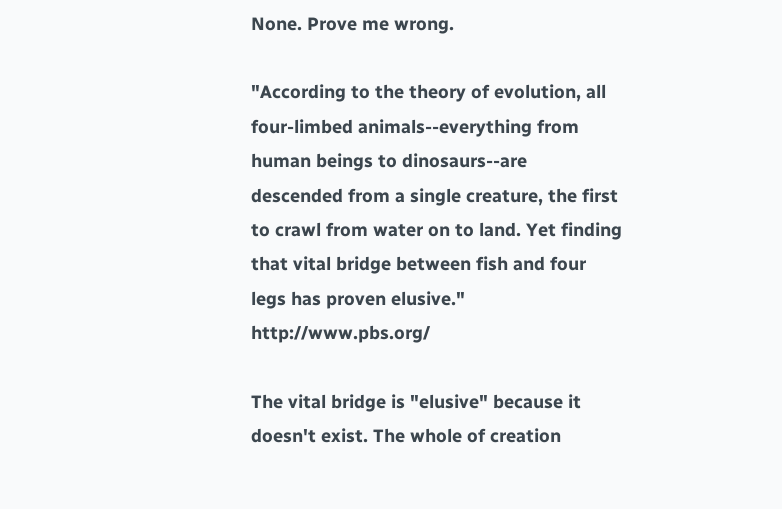None. Prove me wrong.

"According to the theory of evolution, all four-limbed animals--everything from human beings to dinosaurs--are descended from a single creature, the first to crawl from water on to land. Yet finding that vital bridge between fish and four legs has proven elusive." http://www.pbs.org/

The vital bridge is "elusive" because it doesn't exist. The whole of creation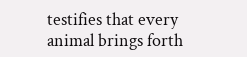testifies that every animal brings forth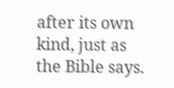after its own kind, just as the Bible says.